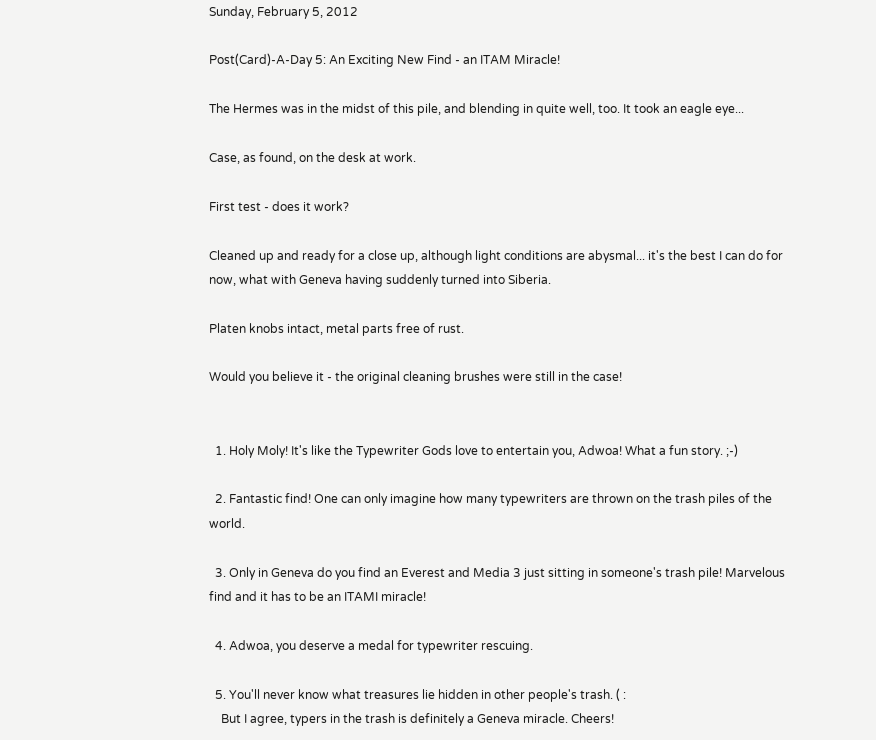Sunday, February 5, 2012

Post(Card)-A-Day 5: An Exciting New Find - an ITAM Miracle!

The Hermes was in the midst of this pile, and blending in quite well, too. It took an eagle eye...

Case, as found, on the desk at work.

First test - does it work?

Cleaned up and ready for a close up, although light conditions are abysmal... it's the best I can do for now, what with Geneva having suddenly turned into Siberia.

Platen knobs intact, metal parts free of rust.

Would you believe it - the original cleaning brushes were still in the case!


  1. Holy Moly! It's like the Typewriter Gods love to entertain you, Adwoa! What a fun story. ;-)

  2. Fantastic find! One can only imagine how many typewriters are thrown on the trash piles of the world.

  3. Only in Geneva do you find an Everest and Media 3 just sitting in someone's trash pile! Marvelous find and it has to be an ITAMI miracle!

  4. Adwoa, you deserve a medal for typewriter rescuing.

  5. You'll never know what treasures lie hidden in other people's trash. ( :
    But I agree, typers in the trash is definitely a Geneva miracle. Cheers!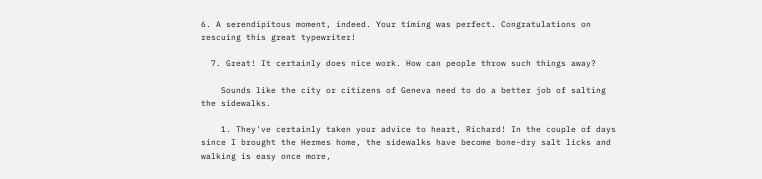6. A serendipitous moment, indeed. Your timing was perfect. Congratulations on rescuing this great typewriter!

  7. Great! It certainly does nice work. How can people throw such things away?

    Sounds like the city or citizens of Geneva need to do a better job of salting the sidewalks.

    1. They've certainly taken your advice to heart, Richard! In the couple of days since I brought the Hermes home, the sidewalks have become bone-dry salt licks and walking is easy once more,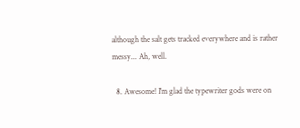although the salt gets tracked everywhere and is rather messy... Ah, well.

  8. Awesome! I'm glad the typewriter gods were on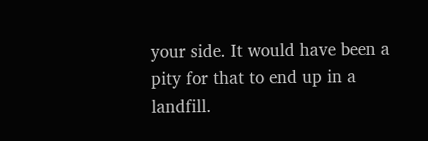your side. It would have been a pity for that to end up in a landfill.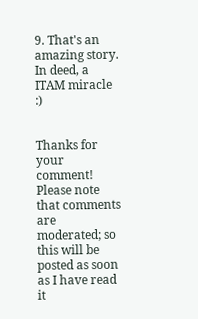9. That's an amazing story. In deed, a ITAM miracle :)


Thanks for your comment! Please note that comments are moderated; so this will be posted as soon as I have read it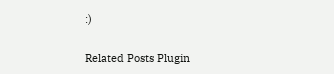:)

Related Posts Plugin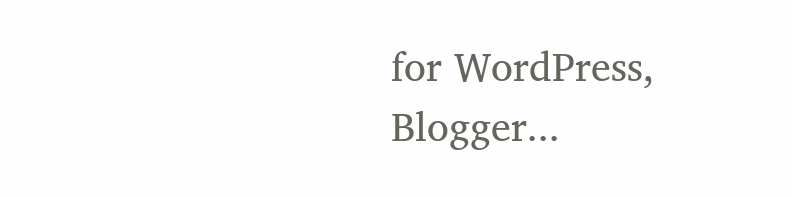for WordPress, Blogger...